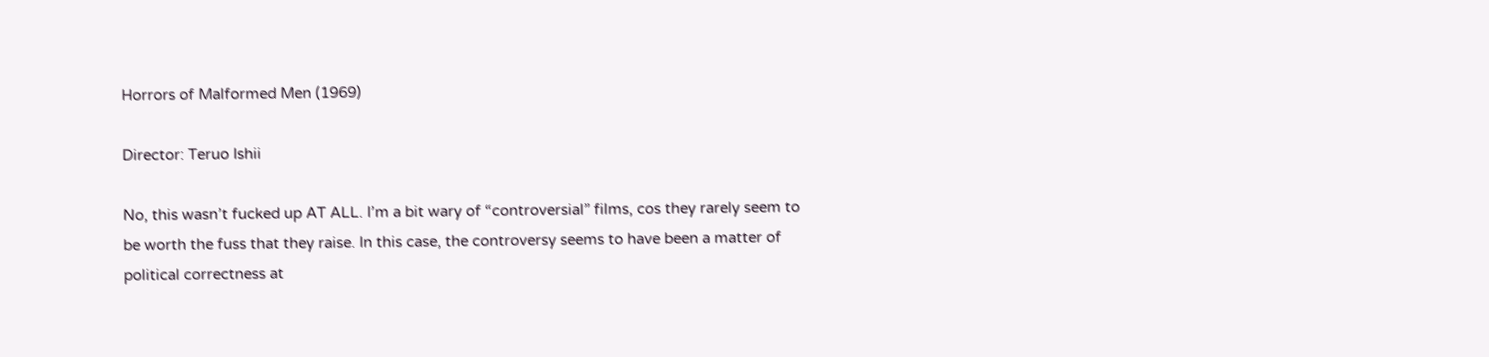Horrors of Malformed Men (1969)

Director: Teruo Ishii

No, this wasn’t fucked up AT ALL. I’m a bit wary of “controversial” films, cos they rarely seem to be worth the fuss that they raise. In this case, the controversy seems to have been a matter of political correctness at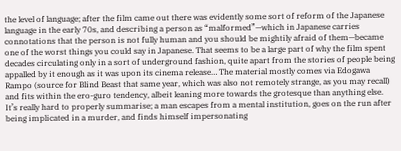the level of language; after the film came out there was evidently some sort of reform of the Japanese language in the early 70s, and describing a person as “malformed”—which in Japanese carries connotations that the person is not fully human and you should be mightily afraid of them—became one of the worst things you could say in Japanese. That seems to be a large part of why the film spent decades circulating only in a sort of underground fashion, quite apart from the stories of people being appalled by it enough as it was upon its cinema release… The material mostly comes via Edogawa Rampo (source for Blind Beast that same year, which was also not remotely strange, as you may recall) and fits within the ero-guro tendency, albeit leaning more towards the grotesque than anything else. It’s really hard to properly summarise; a man escapes from a mental institution, goes on the run after being implicated in a murder, and finds himself impersonating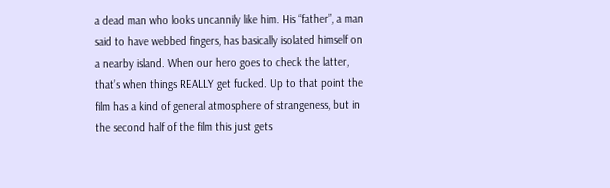a dead man who looks uncannily like him. His “father”, a man said to have webbed fingers, has basically isolated himself on a nearby island. When our hero goes to check the latter, that’s when things REALLY get fucked. Up to that point the film has a kind of general atmosphere of strangeness, but in the second half of the film this just gets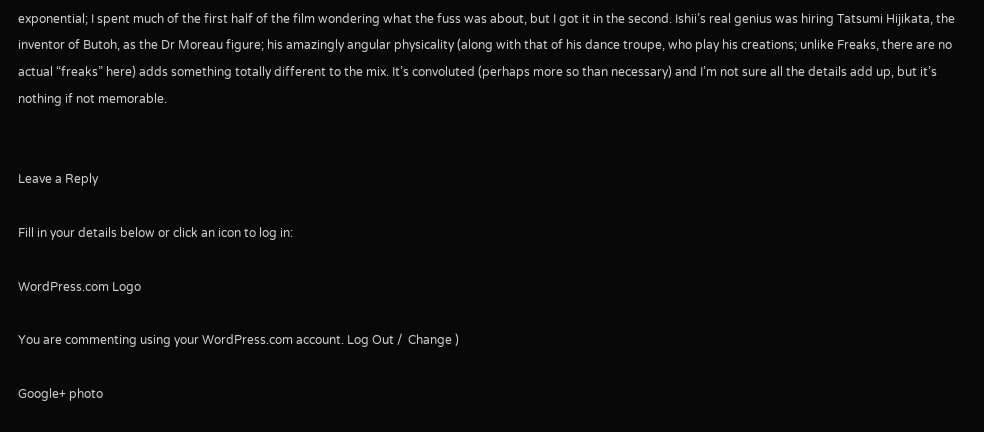exponential; I spent much of the first half of the film wondering what the fuss was about, but I got it in the second. Ishii’s real genius was hiring Tatsumi Hijikata, the inventor of Butoh, as the Dr Moreau figure; his amazingly angular physicality (along with that of his dance troupe, who play his creations; unlike Freaks, there are no actual “freaks” here) adds something totally different to the mix. It’s convoluted (perhaps more so than necessary) and I’m not sure all the details add up, but it’s nothing if not memorable.


Leave a Reply

Fill in your details below or click an icon to log in:

WordPress.com Logo

You are commenting using your WordPress.com account. Log Out /  Change )

Google+ photo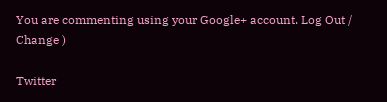You are commenting using your Google+ account. Log Out /  Change )

Twitter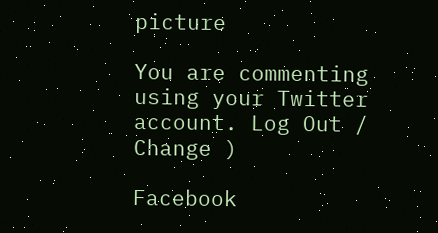picture

You are commenting using your Twitter account. Log Out /  Change )

Facebook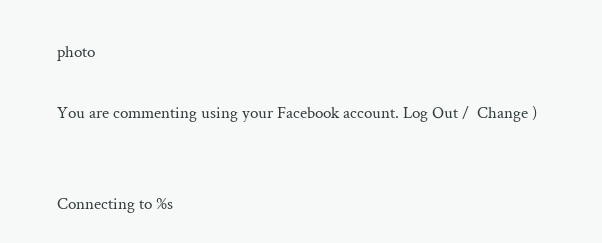photo

You are commenting using your Facebook account. Log Out /  Change )


Connecting to %s